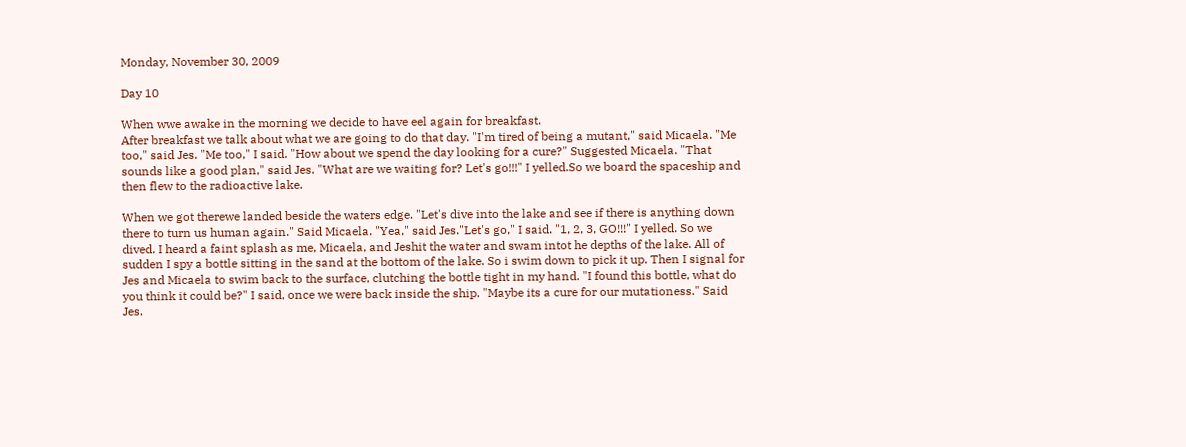Monday, November 30, 2009

Day 10

When wwe awake in the morning we decide to have eel again for breakfast.
After breakfast we talk about what we are going to do that day. "I'm tired of being a mutant," said Micaela. "Me too," said Jes. "Me too," I said. "How about we spend the day looking for a cure?" Suggested Micaela. "That sounds like a good plan," said Jes. "What are we waiting for? Let's go!!!" I yelled.So we board the spaceship and then flew to the radioactive lake.

When we got therewe landed beside the waters edge. "Let's dive into the lake and see if there is anything down there to turn us human again." Said Micaela. "Yea," said Jes."Let's go," I said. "1, 2, 3, GO!!!" I yelled. So we dived. I heard a faint splash as me, Micaela, and Jeshit the water and swam intot he depths of the lake. All of sudden I spy a bottle sitting in the sand at the bottom of the lake. So i swim down to pick it up. Then I signal for Jes and Micaela to swim back to the surface, clutching the bottle tight in my hand. "I found this bottle, what do you think it could be?" I said, once we were back inside the ship. "Maybe its a cure for our mutationess." Said Jes.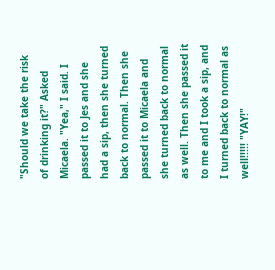"Should we take the risk of drinking it?" Asked Micaela. "Yea," I said. I passed it to Jes and she had a sip, then she turned back to normal. Then she passed it to Micaela and she turned back to normal as well. Then she passed it to me and I took a sip, and I turned back to normal as well!!!!! "YAY!"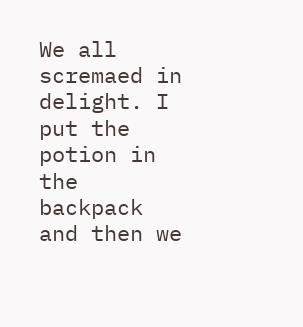We all scremaed in delight. I put the potion in the backpack and then we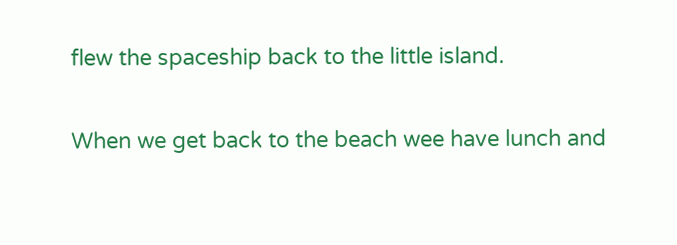flew the spaceship back to the little island.

When we get back to the beach wee have lunch and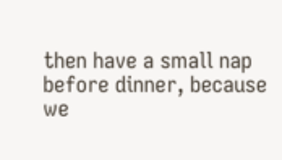then have a small nap before dinner, because we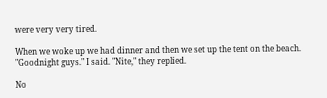were very very tired.

When we woke up we had dinner and then we set up the tent on the beach. "Goodnight guys." I said. "Nite," they replied.

No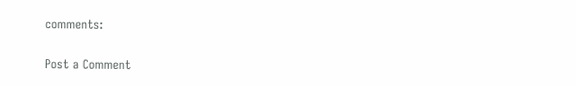comments:

Post a Comment